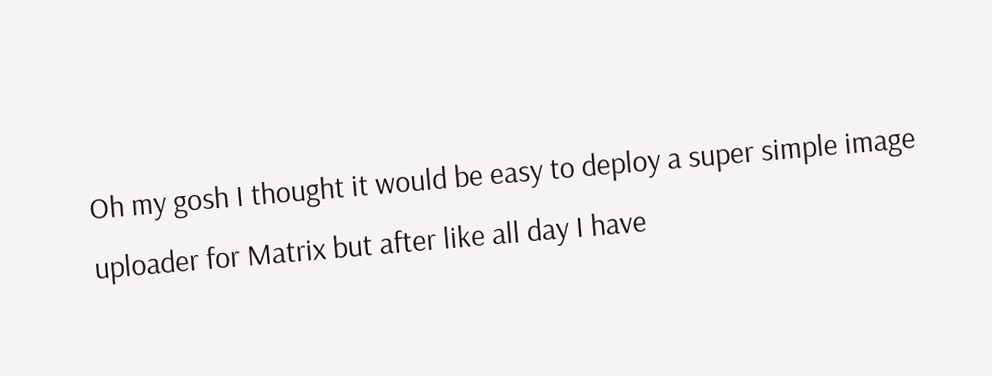Oh my gosh I thought it would be easy to deploy a super simple image uploader for Matrix but after like all day I have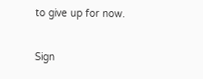to give up for now.

Sign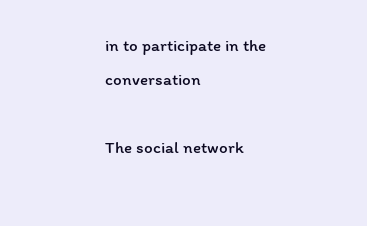in to participate in the conversation

The social network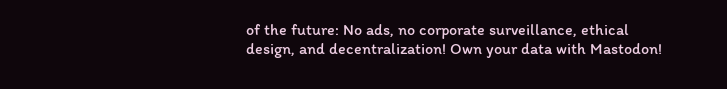of the future: No ads, no corporate surveillance, ethical design, and decentralization! Own your data with Mastodon!